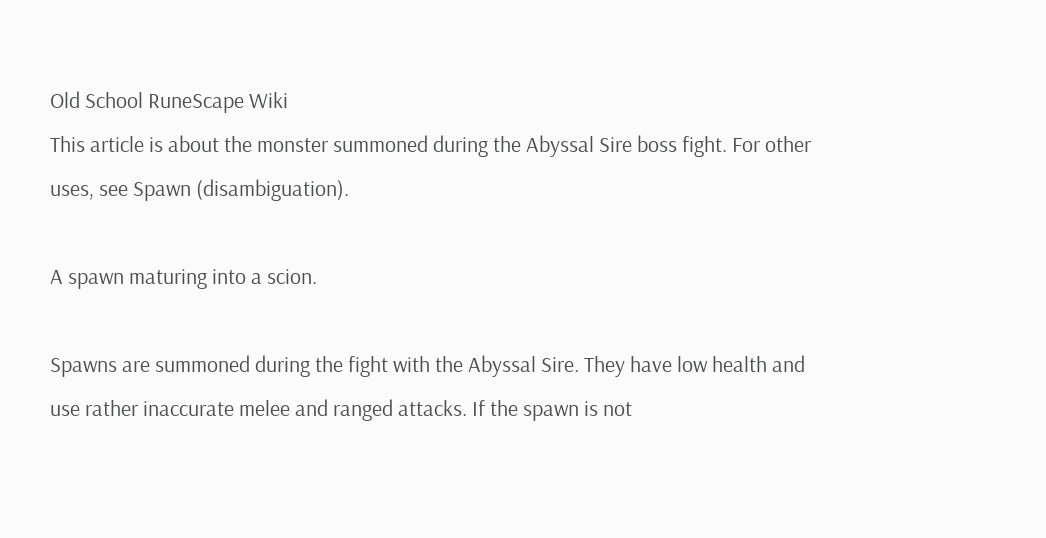Old School RuneScape Wiki
This article is about the monster summoned during the Abyssal Sire boss fight. For other uses, see Spawn (disambiguation).

A spawn maturing into a scion.

Spawns are summoned during the fight with the Abyssal Sire. They have low health and use rather inaccurate melee and ranged attacks. If the spawn is not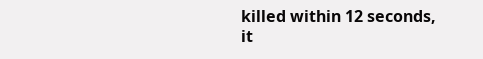killed within 12 seconds, it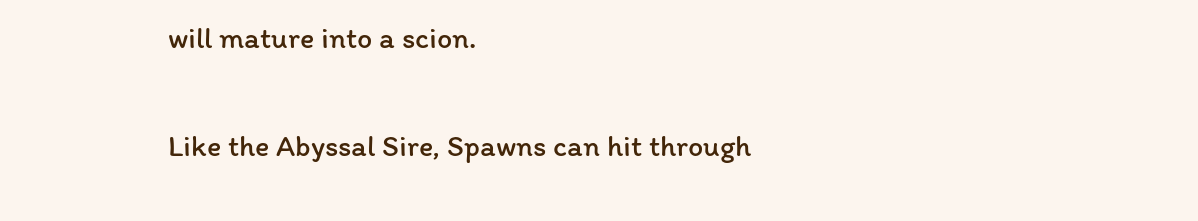will mature into a scion.

Like the Abyssal Sire, Spawns can hit through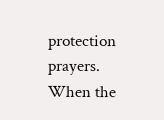protection prayers. When the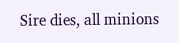Sire dies, all minions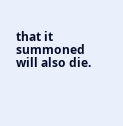that it summoned will also die.